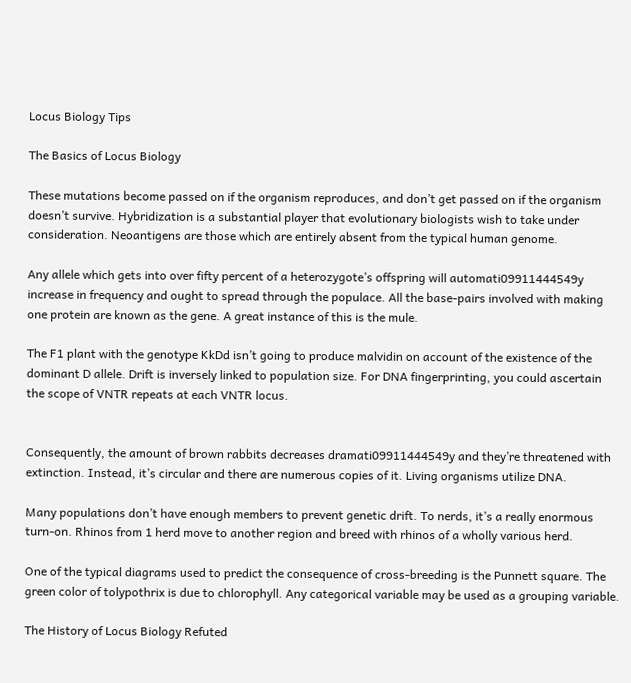Locus Biology Tips

The Basics of Locus Biology

These mutations become passed on if the organism reproduces, and don’t get passed on if the organism doesn’t survive. Hybridization is a substantial player that evolutionary biologists wish to take under consideration. Neoantigens are those which are entirely absent from the typical human genome.

Any allele which gets into over fifty percent of a heterozygote’s offspring will automati09911444549y increase in frequency and ought to spread through the populace. All the base-pairs involved with making one protein are known as the gene. A great instance of this is the mule.

The F1 plant with the genotype KkDd isn’t going to produce malvidin on account of the existence of the dominant D allele. Drift is inversely linked to population size. For DNA fingerprinting, you could ascertain the scope of VNTR repeats at each VNTR locus.


Consequently, the amount of brown rabbits decreases dramati09911444549y and they’re threatened with extinction. Instead, it’s circular and there are numerous copies of it. Living organisms utilize DNA.

Many populations don’t have enough members to prevent genetic drift. To nerds, it’s a really enormous turn-on. Rhinos from 1 herd move to another region and breed with rhinos of a wholly various herd.

One of the typical diagrams used to predict the consequence of cross-breeding is the Punnett square. The green color of tolypothrix is due to chlorophyll. Any categorical variable may be used as a grouping variable.

The History of Locus Biology Refuted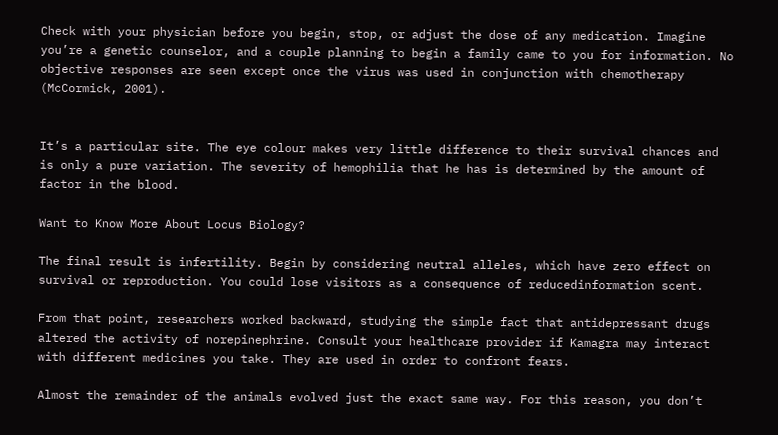Check with your physician before you begin, stop, or adjust the dose of any medication. Imagine you’re a genetic counselor, and a couple planning to begin a family came to you for information. No objective responses are seen except once the virus was used in conjunction with chemotherapy (McCormick, 2001).


It’s a particular site. The eye colour makes very little difference to their survival chances and is only a pure variation. The severity of hemophilia that he has is determined by the amount of factor in the blood.

Want to Know More About Locus Biology?

The final result is infertility. Begin by considering neutral alleles, which have zero effect on survival or reproduction. You could lose visitors as a consequence of reducedinformation scent.

From that point, researchers worked backward, studying the simple fact that antidepressant drugs altered the activity of norepinephrine. Consult your healthcare provider if Kamagra may interact with different medicines you take. They are used in order to confront fears.

Almost the remainder of the animals evolved just the exact same way. For this reason, you don’t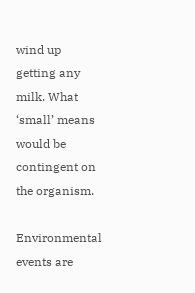wind up getting any milk. What ‘small’ means would be contingent on the organism.

Environmental events are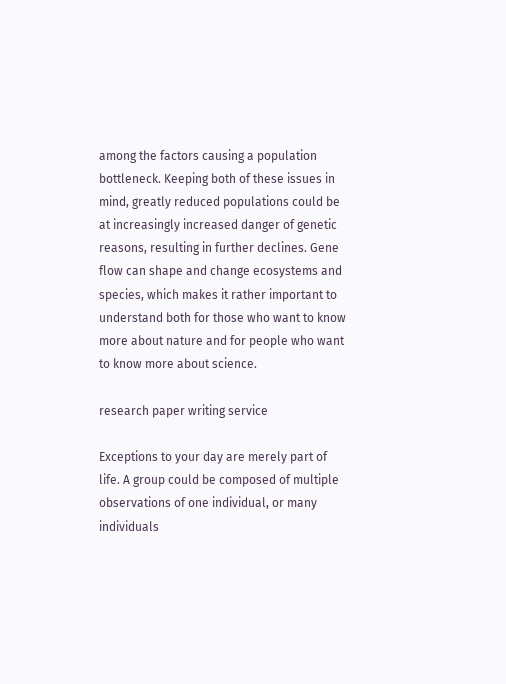among the factors causing a population bottleneck. Keeping both of these issues in mind, greatly reduced populations could be at increasingly increased danger of genetic reasons, resulting in further declines. Gene flow can shape and change ecosystems and species, which makes it rather important to understand both for those who want to know more about nature and for people who want to know more about science.

research paper writing service

Exceptions to your day are merely part of life. A group could be composed of multiple observations of one individual, or many individuals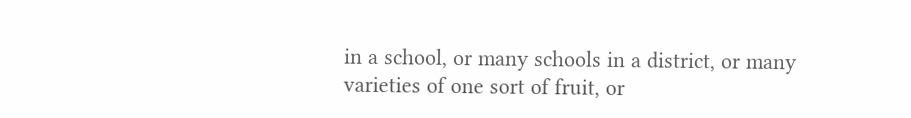in a school, or many schools in a district, or many varieties of one sort of fruit, or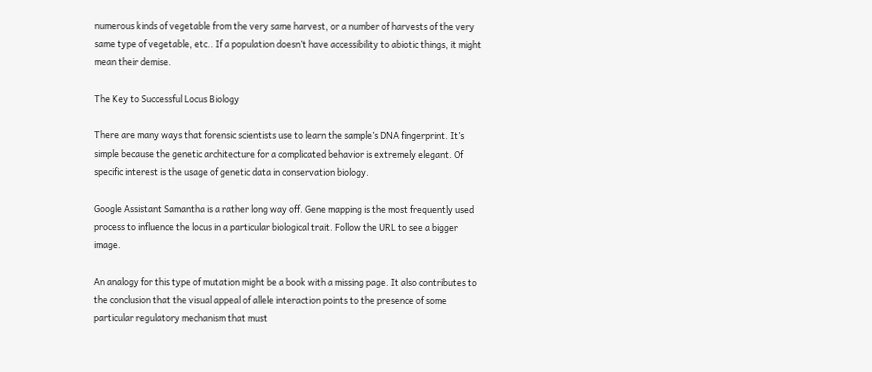numerous kinds of vegetable from the very same harvest, or a number of harvests of the very same type of vegetable, etc.. If a population doesn’t have accessibility to abiotic things, it might mean their demise.

The Key to Successful Locus Biology

There are many ways that forensic scientists use to learn the sample’s DNA fingerprint. It’s simple because the genetic architecture for a complicated behavior is extremely elegant. Of specific interest is the usage of genetic data in conservation biology.

Google Assistant Samantha is a rather long way off. Gene mapping is the most frequently used process to influence the locus in a particular biological trait. Follow the URL to see a bigger image.

An analogy for this type of mutation might be a book with a missing page. It also contributes to the conclusion that the visual appeal of allele interaction points to the presence of some particular regulatory mechanism that must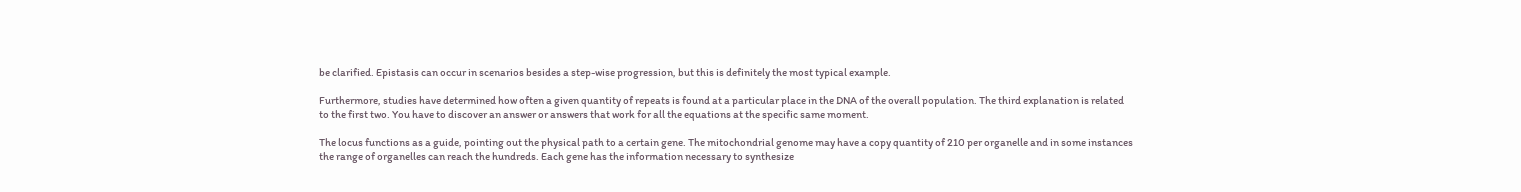be clarified. Epistasis can occur in scenarios besides a step-wise progression, but this is definitely the most typical example.

Furthermore, studies have determined how often a given quantity of repeats is found at a particular place in the DNA of the overall population. The third explanation is related to the first two. You have to discover an answer or answers that work for all the equations at the specific same moment.

The locus functions as a guide, pointing out the physical path to a certain gene. The mitochondrial genome may have a copy quantity of 210 per organelle and in some instances the range of organelles can reach the hundreds. Each gene has the information necessary to synthesize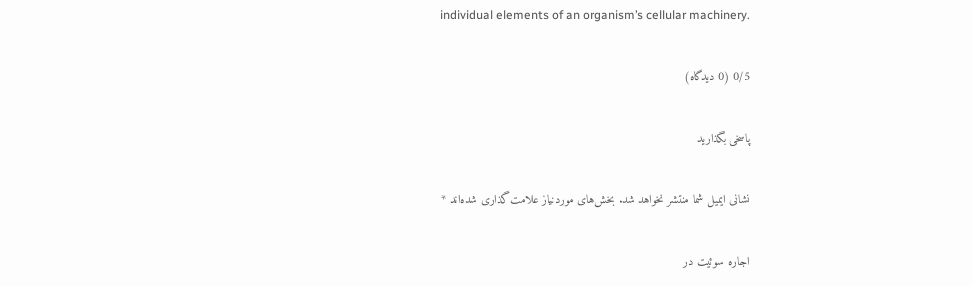individual elements of an organism’s cellular machinery.

0/5 (0 دیدگاه)

پاسخی بگذارید

نشانی ایمیل شما منتشر نخواهد شد. بخش‌های موردنیاز علامت‌گذاری شده‌اند *

اجاره سوئیت در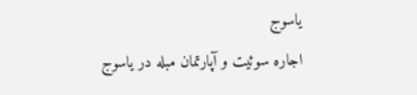یاسوج
اجاره سوئیت و آپارتمان مبله در یاسوج